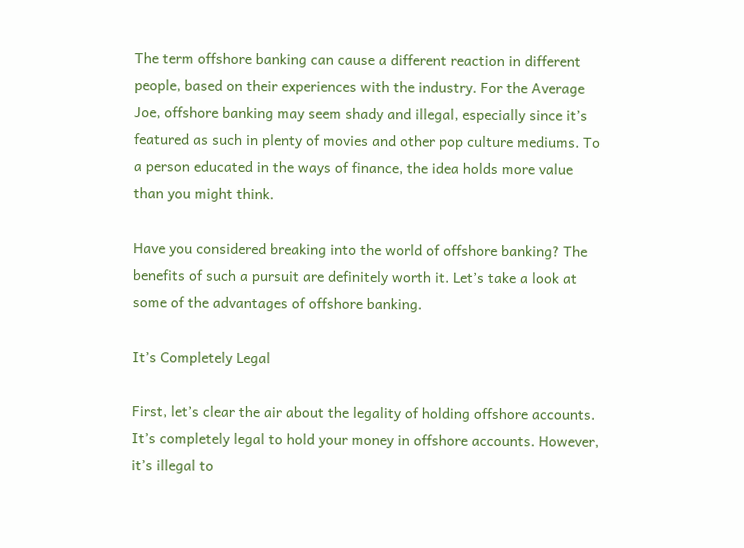The term offshore banking can cause a different reaction in different people, based on their experiences with the industry. For the Average Joe, offshore banking may seem shady and illegal, especially since it’s featured as such in plenty of movies and other pop culture mediums. To a person educated in the ways of finance, the idea holds more value than you might think.

Have you considered breaking into the world of offshore banking? The benefits of such a pursuit are definitely worth it. Let’s take a look at some of the advantages of offshore banking.

It’s Completely Legal

First, let’s clear the air about the legality of holding offshore accounts. It’s completely legal to hold your money in offshore accounts. However, it’s illegal to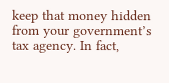keep that money hidden from your government’s tax agency. In fact,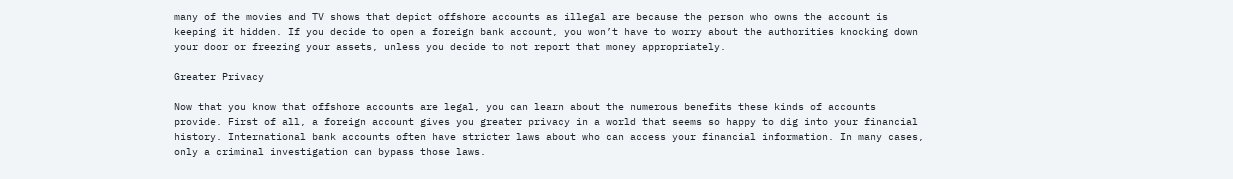many of the movies and TV shows that depict offshore accounts as illegal are because the person who owns the account is keeping it hidden. If you decide to open a foreign bank account, you won’t have to worry about the authorities knocking down your door or freezing your assets, unless you decide to not report that money appropriately.

Greater Privacy

Now that you know that offshore accounts are legal, you can learn about the numerous benefits these kinds of accounts provide. First of all, a foreign account gives you greater privacy in a world that seems so happy to dig into your financial history. International bank accounts often have stricter laws about who can access your financial information. In many cases, only a criminal investigation can bypass those laws.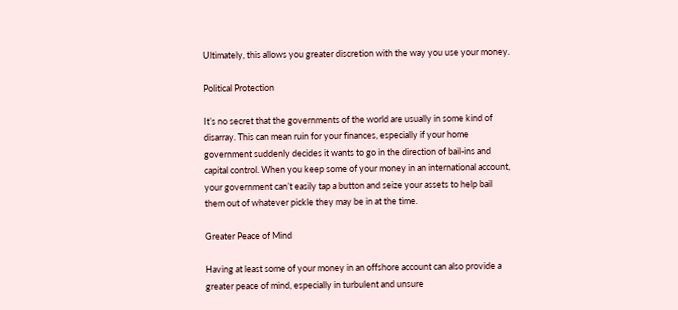Ultimately, this allows you greater discretion with the way you use your money.

Political Protection

It’s no secret that the governments of the world are usually in some kind of disarray. This can mean ruin for your finances, especially if your home government suddenly decides it wants to go in the direction of bail-ins and capital control. When you keep some of your money in an international account, your government can’t easily tap a button and seize your assets to help bail them out of whatever pickle they may be in at the time.

Greater Peace of Mind

Having at least some of your money in an offshore account can also provide a greater peace of mind, especially in turbulent and unsure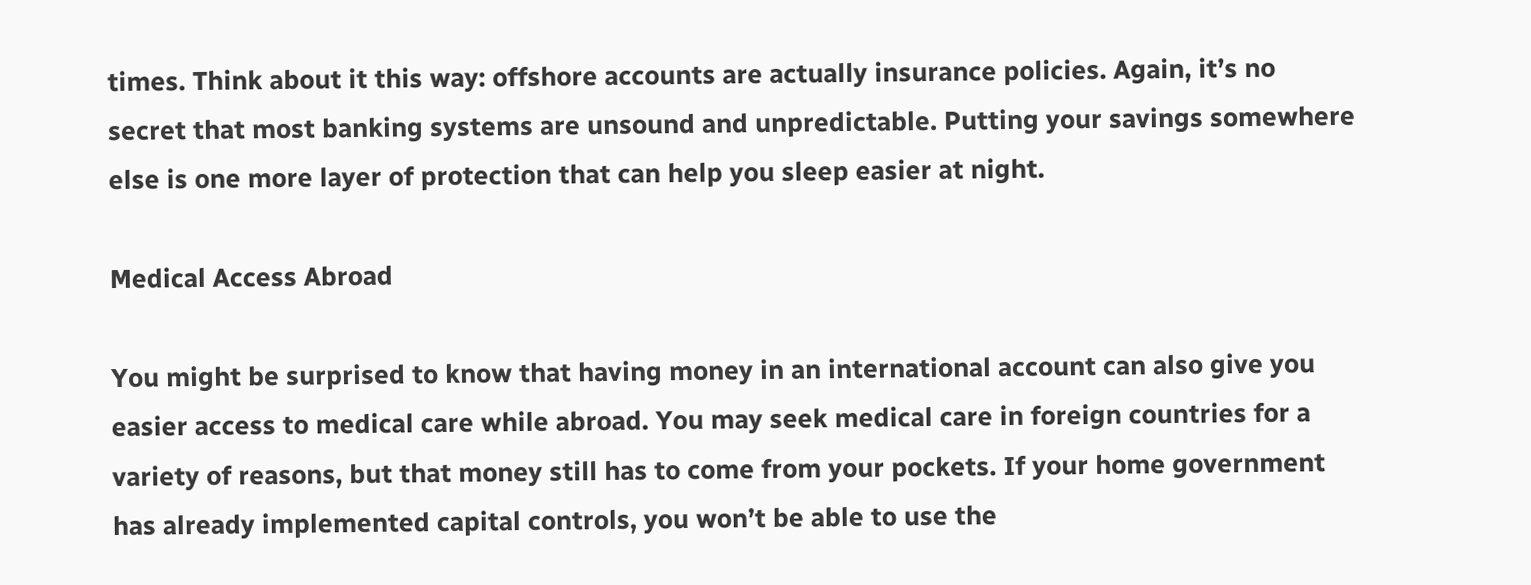times. Think about it this way: offshore accounts are actually insurance policies. Again, it’s no secret that most banking systems are unsound and unpredictable. Putting your savings somewhere else is one more layer of protection that can help you sleep easier at night.

Medical Access Abroad

You might be surprised to know that having money in an international account can also give you easier access to medical care while abroad. You may seek medical care in foreign countries for a variety of reasons, but that money still has to come from your pockets. If your home government has already implemented capital controls, you won’t be able to use the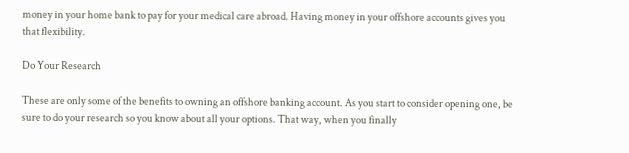money in your home bank to pay for your medical care abroad. Having money in your offshore accounts gives you that flexibility.

Do Your Research

These are only some of the benefits to owning an offshore banking account. As you start to consider opening one, be sure to do your research so you know about all your options. That way, when you finally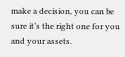make a decision, you can be sure it’s the right one for you and your assets.